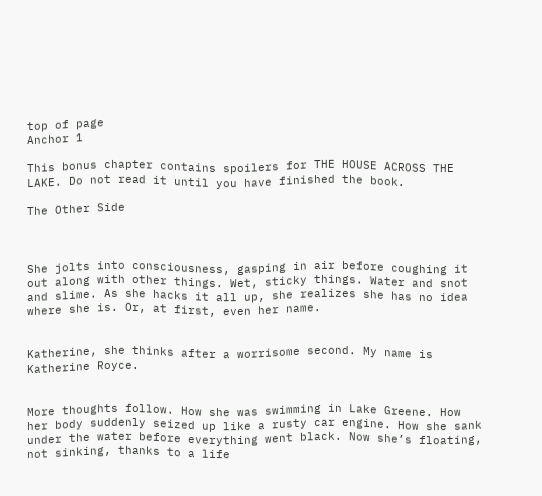top of page
Anchor 1

This bonus chapter contains spoilers for THE HOUSE ACROSS THE LAKE. Do not read it until you have finished the book.

The Other Side



She jolts into consciousness, gasping in air before coughing it out along with other things. Wet, sticky things. Water and snot and slime. As she hacks it all up, she realizes she has no idea where she is. Or, at first, even her name.


Katherine, she thinks after a worrisome second. My name is Katherine Royce.


More thoughts follow. How she was swimming in Lake Greene. How her body suddenly seized up like a rusty car engine. How she sank under the water before everything went black. Now she’s floating, not sinking, thanks to a life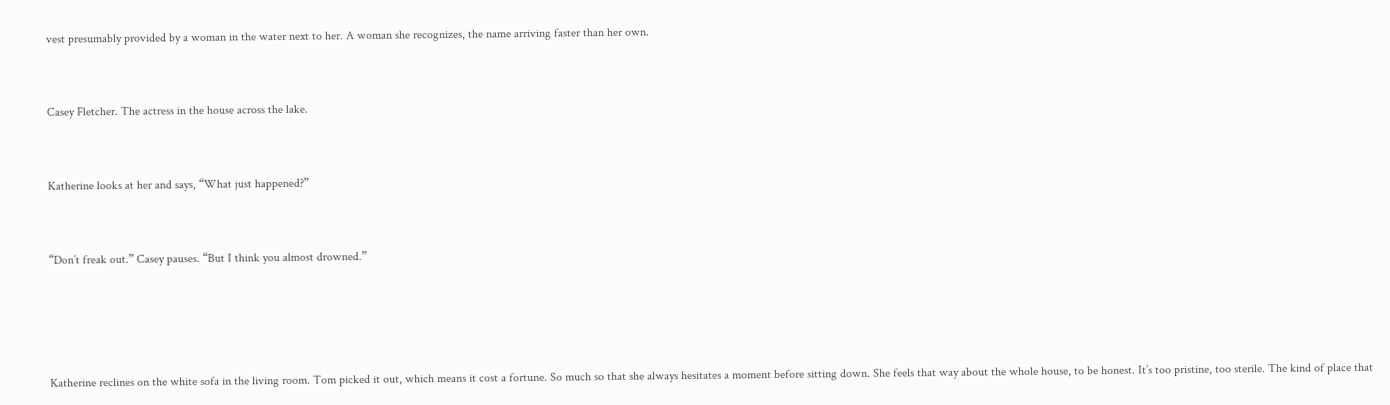vest presumably provided by a woman in the water next to her. A woman she recognizes, the name arriving faster than her own.


Casey Fletcher. The actress in the house across the lake.


Katherine looks at her and says, “What just happened?”


“Don’t freak out.” Casey pauses. “But I think you almost drowned.”




Katherine reclines on the white sofa in the living room. Tom picked it out, which means it cost a fortune. So much so that she always hesitates a moment before sitting down. She feels that way about the whole house, to be honest. It’s too pristine, too sterile. The kind of place that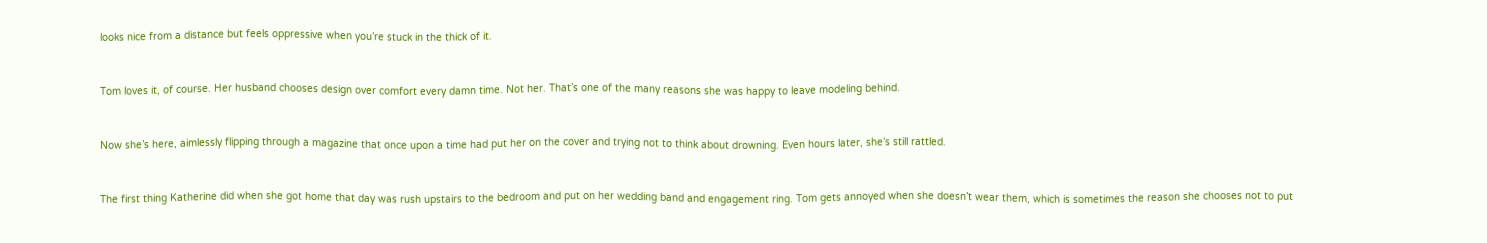looks nice from a distance but feels oppressive when you’re stuck in the thick of it.


Tom loves it, of course. Her husband chooses design over comfort every damn time. Not her. That’s one of the many reasons she was happy to leave modeling behind.


Now she’s here, aimlessly flipping through a magazine that once upon a time had put her on the cover and trying not to think about drowning. Even hours later, she’s still rattled.


The first thing Katherine did when she got home that day was rush upstairs to the bedroom and put on her wedding band and engagement ring. Tom gets annoyed when she doesn’t wear them, which is sometimes the reason she chooses not to put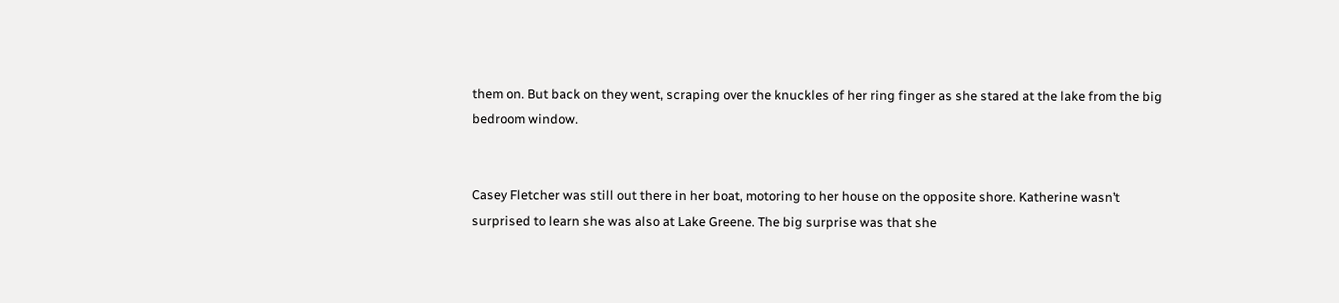them on. But back on they went, scraping over the knuckles of her ring finger as she stared at the lake from the big bedroom window.


Casey Fletcher was still out there in her boat, motoring to her house on the opposite shore. Katherine wasn’t surprised to learn she was also at Lake Greene. The big surprise was that she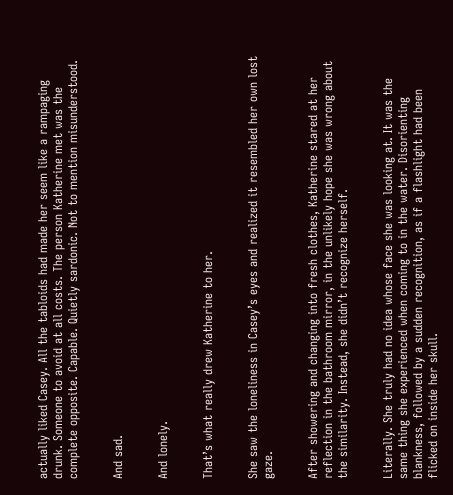actually liked Casey. All the tabloids had made her seem like a rampaging drunk. Someone to avoid at all costs. The person Katherine met was the complete opposite. Capable. Quietly sardonic. Not to mention misunderstood.


And sad.


And lonely.


That’s what really drew Katherine to her.


She saw the loneliness in Casey’s eyes and realized it resembled her own lost gaze.


After showering and changing into fresh clothes, Katherine stared at her reflection in the bathroom mirror, in the unlikely hope she was wrong about the similarity. Instead, she didn’t recognize herself.


Literally. She truly had no idea whose face she was looking at. It was the same thing she experienced when coming to in the water. Disorienting blankness, followed by a sudden recognition, as if a flashlight had been flicked on inside her skull.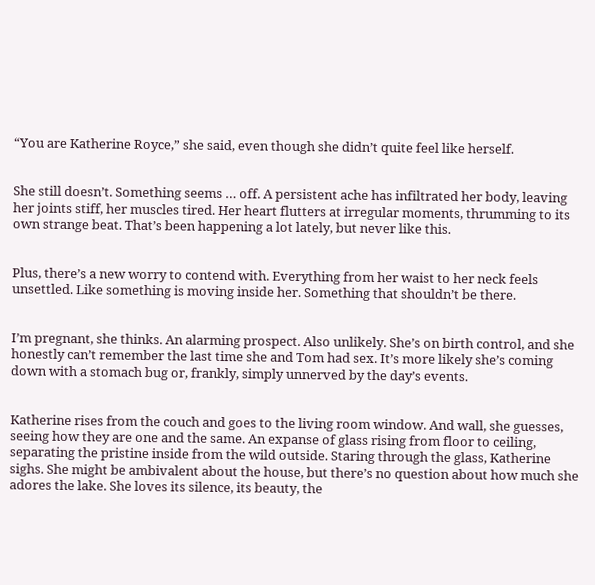“You are Katherine Royce,” she said, even though she didn’t quite feel like herself.


She still doesn’t. Something seems … off. A persistent ache has infiltrated her body, leaving her joints stiff, her muscles tired. Her heart flutters at irregular moments, thrumming to its own strange beat. That’s been happening a lot lately, but never like this.


Plus, there’s a new worry to contend with. Everything from her waist to her neck feels unsettled. Like something is moving inside her. Something that shouldn’t be there.


I’m pregnant, she thinks. An alarming prospect. Also unlikely. She’s on birth control, and she honestly can’t remember the last time she and Tom had sex. It’s more likely she’s coming down with a stomach bug or, frankly, simply unnerved by the day’s events.


Katherine rises from the couch and goes to the living room window. And wall, she guesses, seeing how they are one and the same. An expanse of glass rising from floor to ceiling, separating the pristine inside from the wild outside. Staring through the glass, Katherine sighs. She might be ambivalent about the house, but there’s no question about how much she adores the lake. She loves its silence, its beauty, the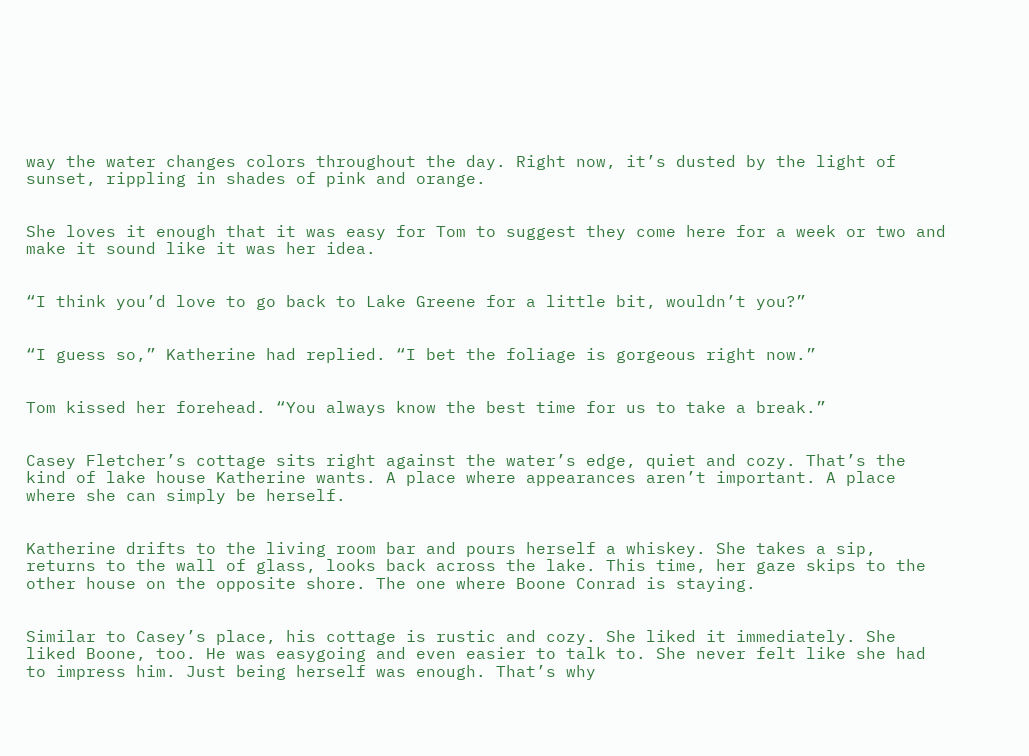way the water changes colors throughout the day. Right now, it’s dusted by the light of sunset, rippling in shades of pink and orange.


She loves it enough that it was easy for Tom to suggest they come here for a week or two and make it sound like it was her idea.


“I think you’d love to go back to Lake Greene for a little bit, wouldn’t you?”


“I guess so,” Katherine had replied. “I bet the foliage is gorgeous right now.”


Tom kissed her forehead. “You always know the best time for us to take a break.”


Casey Fletcher’s cottage sits right against the water’s edge, quiet and cozy. That’s the kind of lake house Katherine wants. A place where appearances aren’t important. A place where she can simply be herself.


Katherine drifts to the living room bar and pours herself a whiskey. She takes a sip, returns to the wall of glass, looks back across the lake. This time, her gaze skips to the other house on the opposite shore. The one where Boone Conrad is staying.


Similar to Casey’s place, his cottage is rustic and cozy. She liked it immediately. She liked Boone, too. He was easygoing and even easier to talk to. She never felt like she had to impress him. Just being herself was enough. That’s why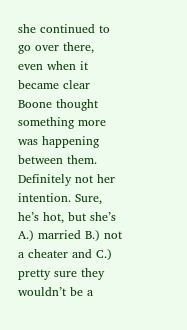she continued to go over there, even when it became clear Boone thought something more was happening between them. Definitely not her intention. Sure, he’s hot, but she’s A.) married B.) not a cheater and C.) pretty sure they wouldn’t be a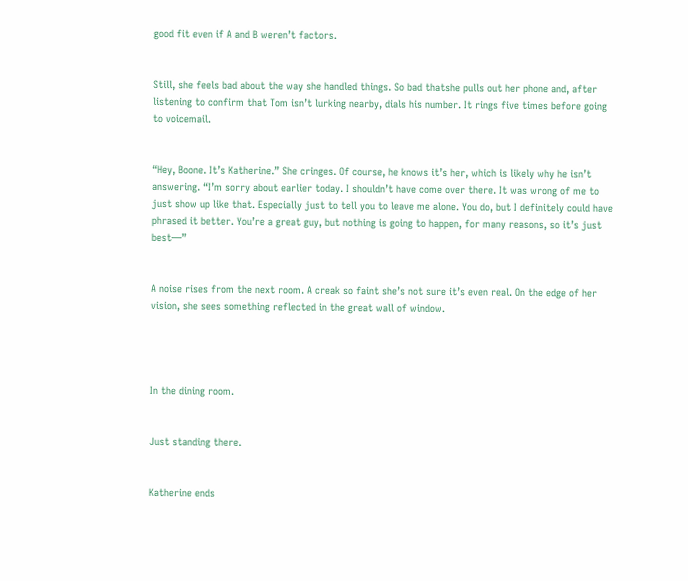good fit even if A and B weren’t factors.


Still, she feels bad about the way she handled things. So bad thatshe pulls out her phone and, after listening to confirm that Tom isn’t lurking nearby, dials his number. It rings five times before going to voicemail.


“Hey, Boone. It’s Katherine.” She cringes. Of course, he knows it’s her, which is likely why he isn’t answering. “I’m sorry about earlier today. I shouldn’t have come over there. It was wrong of me to just show up like that. Especially just to tell you to leave me alone. You do, but I definitely could have phrased it better. You’re a great guy, but nothing is going to happen, for many reasons, so it’s just best—”


A noise rises from the next room. A creak so faint she’s not sure it’s even real. On the edge of her vision, she sees something reflected in the great wall of window.




In the dining room.


Just standing there.


Katherine ends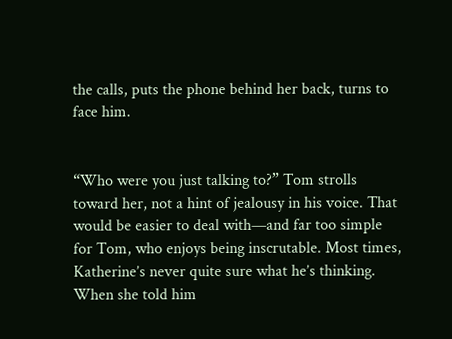the calls, puts the phone behind her back, turns to face him.


“Who were you just talking to?” Tom strolls toward her, not a hint of jealousy in his voice. That would be easier to deal with—and far too simple for Tom, who enjoys being inscrutable. Most times, Katherine’s never quite sure what he’s thinking. When she told him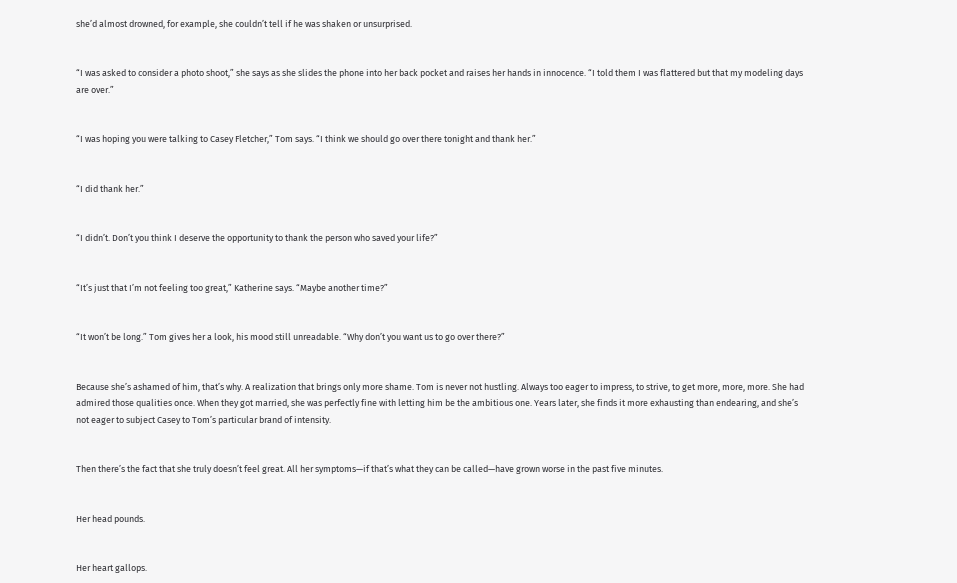she’d almost drowned, for example, she couldn’t tell if he was shaken or unsurprised.


“I was asked to consider a photo shoot,” she says as she slides the phone into her back pocket and raises her hands in innocence. “I told them I was flattered but that my modeling days are over.”


“I was hoping you were talking to Casey Fletcher,” Tom says. “I think we should go over there tonight and thank her.”


“I did thank her.”


“I didn’t. Don’t you think I deserve the opportunity to thank the person who saved your life?”


“It’s just that I’m not feeling too great,” Katherine says. “Maybe another time?”


“It won’t be long.” Tom gives her a look, his mood still unreadable. “Why don’t you want us to go over there?”


Because she’s ashamed of him, that’s why. A realization that brings only more shame. Tom is never not hustling. Always too eager to impress, to strive, to get more, more, more. She had admired those qualities once. When they got married, she was perfectly fine with letting him be the ambitious one. Years later, she finds it more exhausting than endearing, and she’s not eager to subject Casey to Tom’s particular brand of intensity.


Then there’s the fact that she truly doesn’t feel great. All her symptoms—if that’s what they can be called—have grown worse in the past five minutes.


Her head pounds.


Her heart gallops.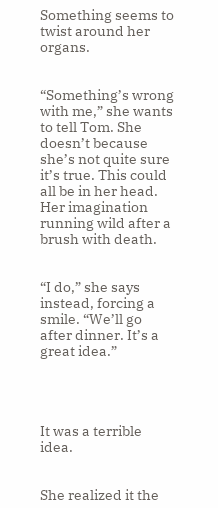Something seems to twist around her organs.


“Something’s wrong with me,” she wants to tell Tom. She doesn’t because she’s not quite sure it’s true. This could all be in her head. Her imagination running wild after a brush with death.


“I do,” she says instead, forcing a smile. “We’ll go after dinner. It’s a great idea.”




It was a terrible idea.


She realized it the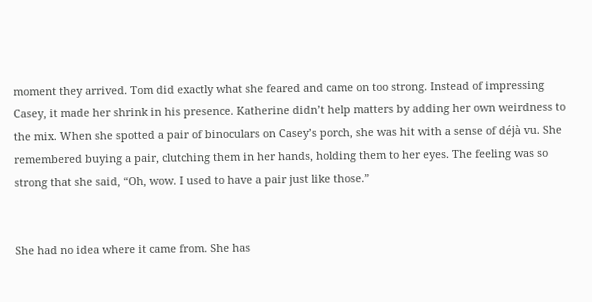moment they arrived. Tom did exactly what she feared and came on too strong. Instead of impressing Casey, it made her shrink in his presence. Katherine didn’t help matters by adding her own weirdness to the mix. When she spotted a pair of binoculars on Casey’s porch, she was hit with a sense of déjà vu. She remembered buying a pair, clutching them in her hands, holding them to her eyes. The feeling was so strong that she said, “Oh, wow. I used to have a pair just like those.”


She had no idea where it came from. She has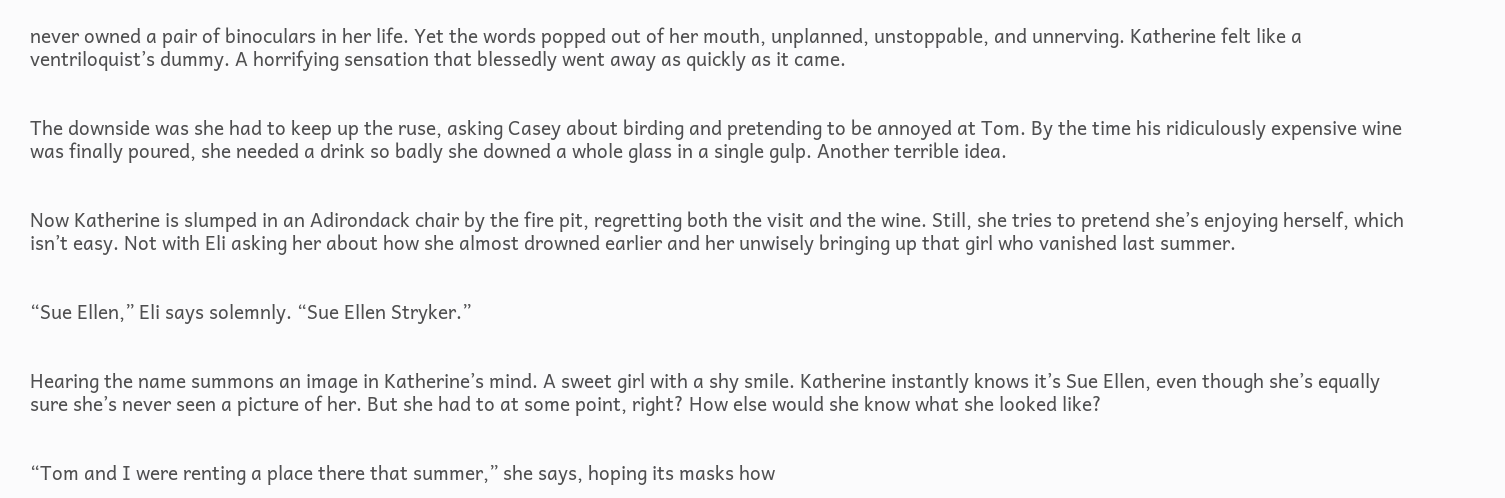never owned a pair of binoculars in her life. Yet the words popped out of her mouth, unplanned, unstoppable, and unnerving. Katherine felt like a ventriloquist’s dummy. A horrifying sensation that blessedly went away as quickly as it came.


The downside was she had to keep up the ruse, asking Casey about birding and pretending to be annoyed at Tom. By the time his ridiculously expensive wine was finally poured, she needed a drink so badly she downed a whole glass in a single gulp. Another terrible idea.


Now Katherine is slumped in an Adirondack chair by the fire pit, regretting both the visit and the wine. Still, she tries to pretend she’s enjoying herself, which isn’t easy. Not with Eli asking her about how she almost drowned earlier and her unwisely bringing up that girl who vanished last summer.


“Sue Ellen,” Eli says solemnly. “Sue Ellen Stryker.”


Hearing the name summons an image in Katherine’s mind. A sweet girl with a shy smile. Katherine instantly knows it’s Sue Ellen, even though she’s equally sure she’s never seen a picture of her. But she had to at some point, right? How else would she know what she looked like?


“Tom and I were renting a place there that summer,” she says, hoping its masks how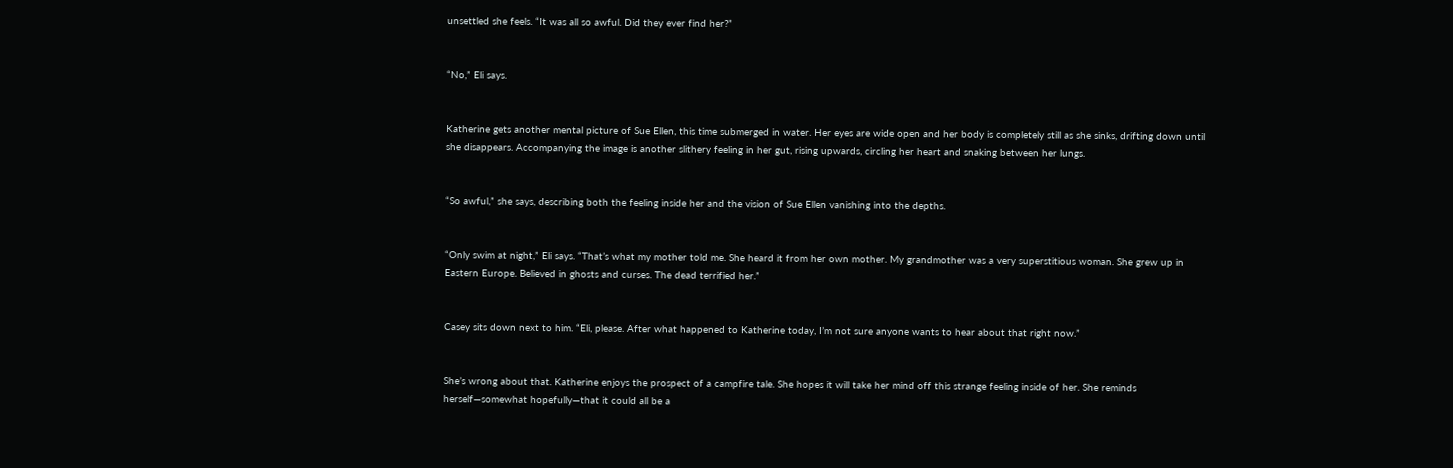unsettled she feels. “It was all so awful. Did they ever find her?”


“No,” Eli says.


Katherine gets another mental picture of Sue Ellen, this time submerged in water. Her eyes are wide open and her body is completely still as she sinks, drifting down until she disappears. Accompanying the image is another slithery feeling in her gut, rising upwards, circling her heart and snaking between her lungs.


“So awful,” she says, describing both the feeling inside her and the vision of Sue Ellen vanishing into the depths.


“Only swim at night,” Eli says. “That’s what my mother told me. She heard it from her own mother. My grandmother was a very superstitious woman. She grew up in Eastern Europe. Believed in ghosts and curses. The dead terrified her.”


Casey sits down next to him. “Eli, please. After what happened to Katherine today, I’m not sure anyone wants to hear about that right now.”


She’s wrong about that. Katherine enjoys the prospect of a campfire tale. She hopes it will take her mind off this strange feeling inside of her. She reminds herself—somewhat hopefully—that it could all be a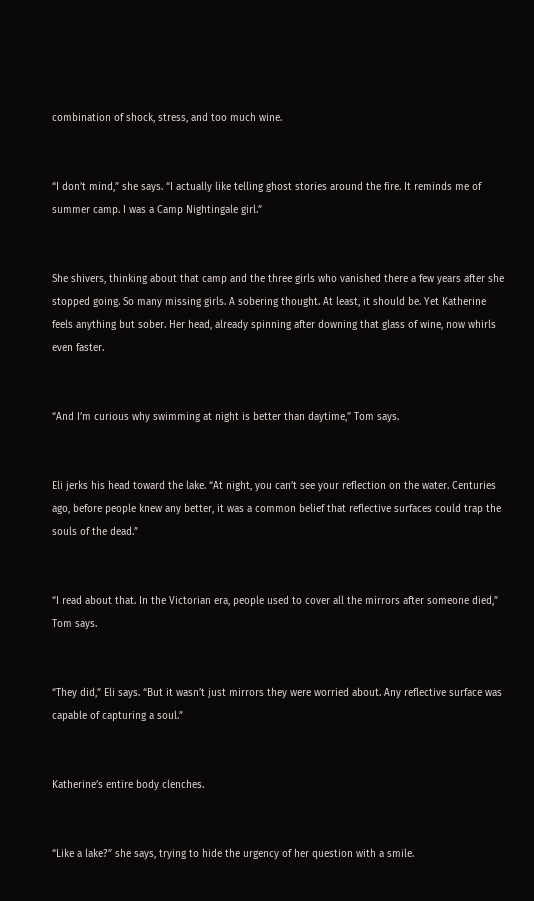combination of shock, stress, and too much wine.


“I don’t mind,” she says. “I actually like telling ghost stories around the fire. It reminds me of summer camp. I was a Camp Nightingale girl.”


She shivers, thinking about that camp and the three girls who vanished there a few years after she stopped going. So many missing girls. A sobering thought. At least, it should be. Yet Katherine feels anything but sober. Her head, already spinning after downing that glass of wine, now whirls even faster.


“And I’m curious why swimming at night is better than daytime,” Tom says.


Eli jerks his head toward the lake. “At night, you can’t see your reflection on the water. Centuries ago, before people knew any better, it was a common belief that reflective surfaces could trap the souls of the dead.”


“I read about that. In the Victorian era, people used to cover all the mirrors after someone died,” Tom says.


“They did,” Eli says. “But it wasn’t just mirrors they were worried about. Any reflective surface was capable of capturing a soul.”


Katherine’s entire body clenches.


“Like a lake?” she says, trying to hide the urgency of her question with a smile.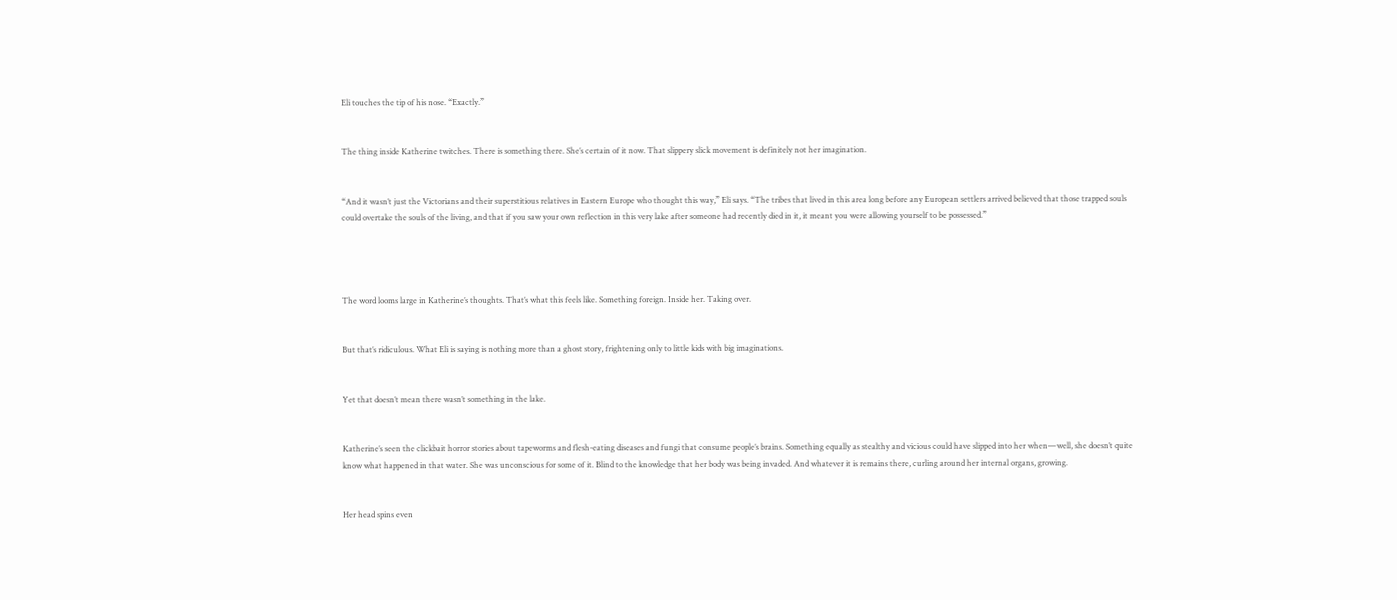Eli touches the tip of his nose. “Exactly.”


The thing inside Katherine twitches. There is something there. She’s certain of it now. That slippery slick movement is definitely not her imagination.


“And it wasn’t just the Victorians and their superstitious relatives in Eastern Europe who thought this way,” Eli says. “The tribes that lived in this area long before any European settlers arrived believed that those trapped souls could overtake the souls of the living, and that if you saw your own reflection in this very lake after someone had recently died in it, it meant you were allowing yourself to be possessed.”




The word looms large in Katherine’s thoughts. That’s what this feels like. Something foreign. Inside her. Taking over.


But that’s ridiculous. What Eli is saying is nothing more than a ghost story, frightening only to little kids with big imaginations.


Yet that doesn’t mean there wasn’t something in the lake.


Katherine’s seen the clickbait horror stories about tapeworms and flesh-eating diseases and fungi that consume people’s brains. Something equally as stealthy and vicious could have slipped into her when—well, she doesn’t quite know what happened in that water. She was unconscious for some of it. Blind to the knowledge that her body was being invaded. And whatever it is remains there, curling around her internal organs, growing.


Her head spins even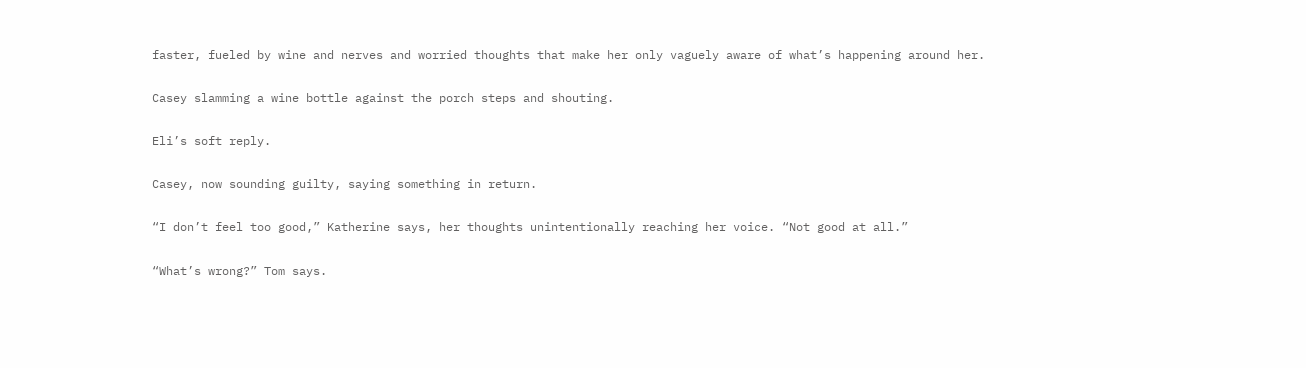faster, fueled by wine and nerves and worried thoughts that make her only vaguely aware of what’s happening around her.


Casey slamming a wine bottle against the porch steps and shouting.


Eli’s soft reply.


Casey, now sounding guilty, saying something in return.


“I don’t feel too good,” Katherine says, her thoughts unintentionally reaching her voice. “Not good at all.”


“What’s wrong?” Tom says.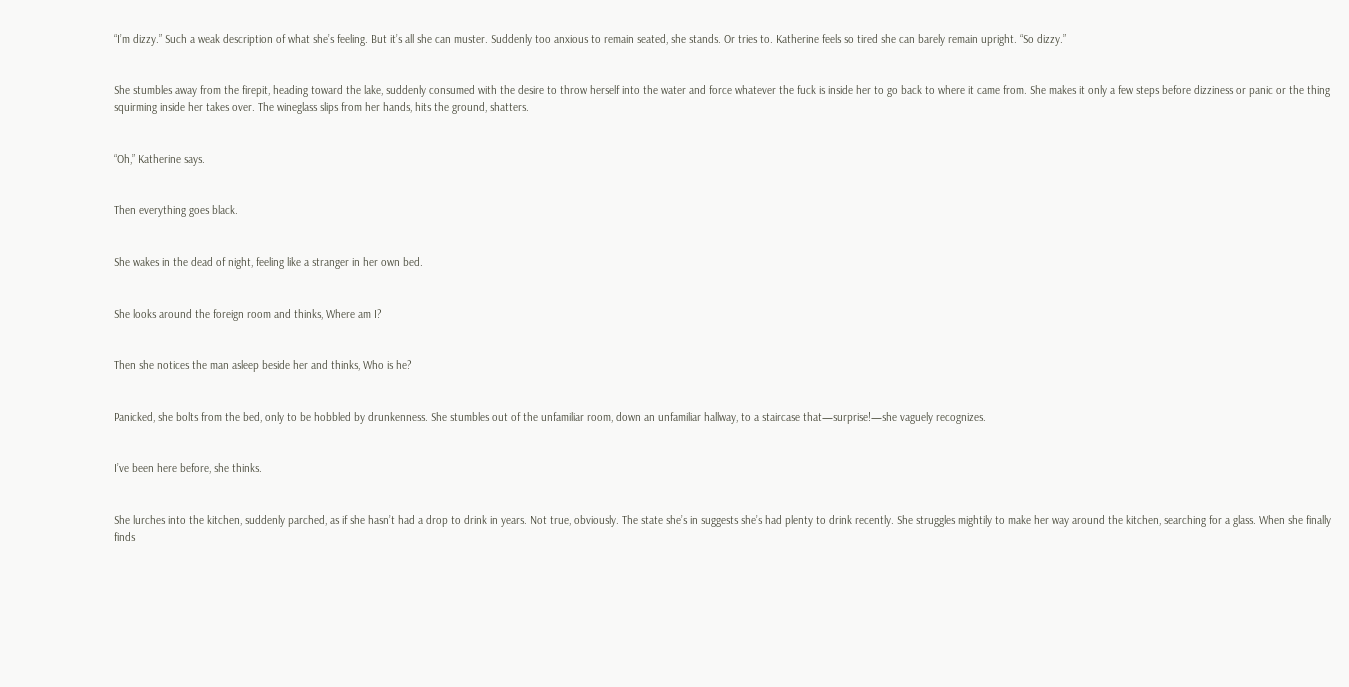“I’m dizzy.” Such a weak description of what she’s feeling. But it’s all she can muster. Suddenly too anxious to remain seated, she stands. Or tries to. Katherine feels so tired she can barely remain upright. “So dizzy.”


She stumbles away from the firepit, heading toward the lake, suddenly consumed with the desire to throw herself into the water and force whatever the fuck is inside her to go back to where it came from. She makes it only a few steps before dizziness or panic or the thing squirming inside her takes over. The wineglass slips from her hands, hits the ground, shatters.


“Oh,” Katherine says.


Then everything goes black.


She wakes in the dead of night, feeling like a stranger in her own bed.


She looks around the foreign room and thinks, Where am I?


Then she notices the man asleep beside her and thinks, Who is he?


Panicked, she bolts from the bed, only to be hobbled by drunkenness. She stumbles out of the unfamiliar room, down an unfamiliar hallway, to a staircase that—surprise!—she vaguely recognizes.


I’ve been here before, she thinks.


She lurches into the kitchen, suddenly parched, as if she hasn’t had a drop to drink in years. Not true, obviously. The state she’s in suggests she’s had plenty to drink recently. She struggles mightily to make her way around the kitchen, searching for a glass. When she finally finds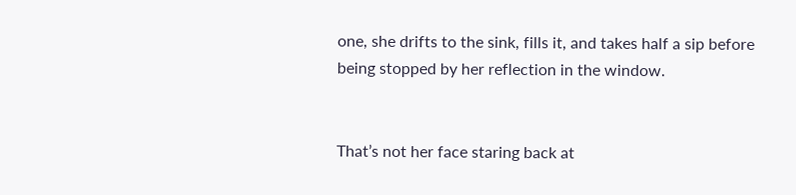one, she drifts to the sink, fills it, and takes half a sip before being stopped by her reflection in the window.


That’s not her face staring back at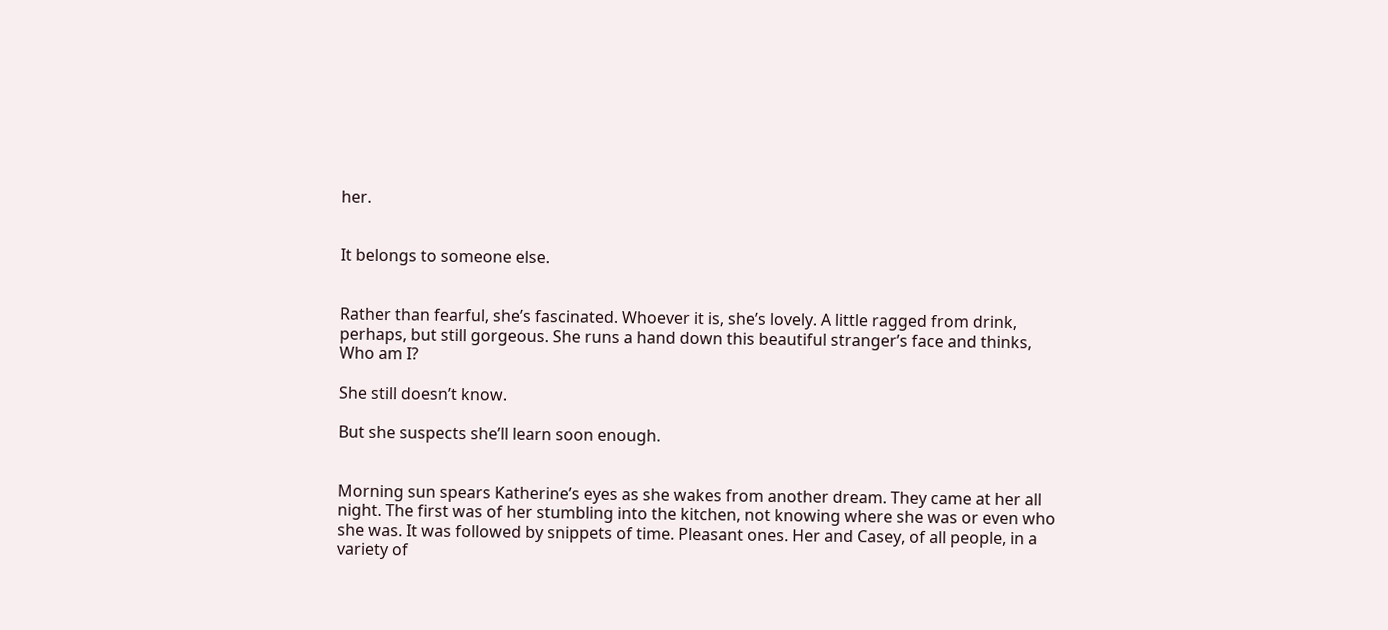her.


It belongs to someone else.


Rather than fearful, she’s fascinated. Whoever it is, she’s lovely. A little ragged from drink, perhaps, but still gorgeous. She runs a hand down this beautiful stranger’s face and thinks, Who am I?

She still doesn’t know.

But she suspects she’ll learn soon enough.


Morning sun spears Katherine’s eyes as she wakes from another dream. They came at her all night. The first was of her stumbling into the kitchen, not knowing where she was or even who she was. It was followed by snippets of time. Pleasant ones. Her and Casey, of all people, in a variety of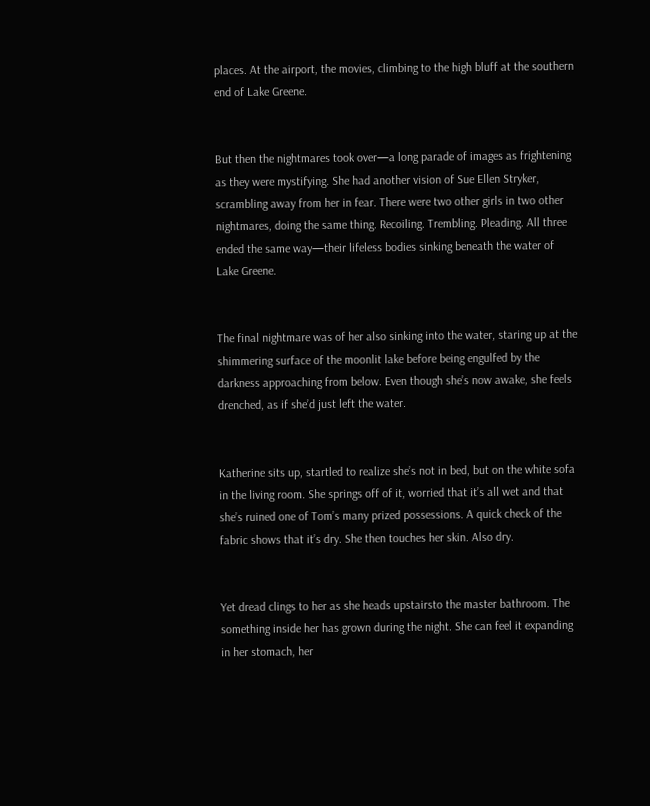places. At the airport, the movies, climbing to the high bluff at the southern end of Lake Greene.


But then the nightmares took over—a long parade of images as frightening as they were mystifying. She had another vision of Sue Ellen Stryker, scrambling away from her in fear. There were two other girls in two other nightmares, doing the same thing. Recoiling. Trembling. Pleading. All three ended the same way—their lifeless bodies sinking beneath the water of Lake Greene.


The final nightmare was of her also sinking into the water, staring up at the shimmering surface of the moonlit lake before being engulfed by the darkness approaching from below. Even though she’s now awake, she feels drenched, as if she’d just left the water.


Katherine sits up, startled to realize she’s not in bed, but on the white sofa in the living room. She springs off of it, worried that it’s all wet and that she’s ruined one of Tom’s many prized possessions. A quick check of the fabric shows that it’s dry. She then touches her skin. Also dry.


Yet dread clings to her as she heads upstairsto the master bathroom. The something inside her has grown during the night. She can feel it expanding in her stomach, her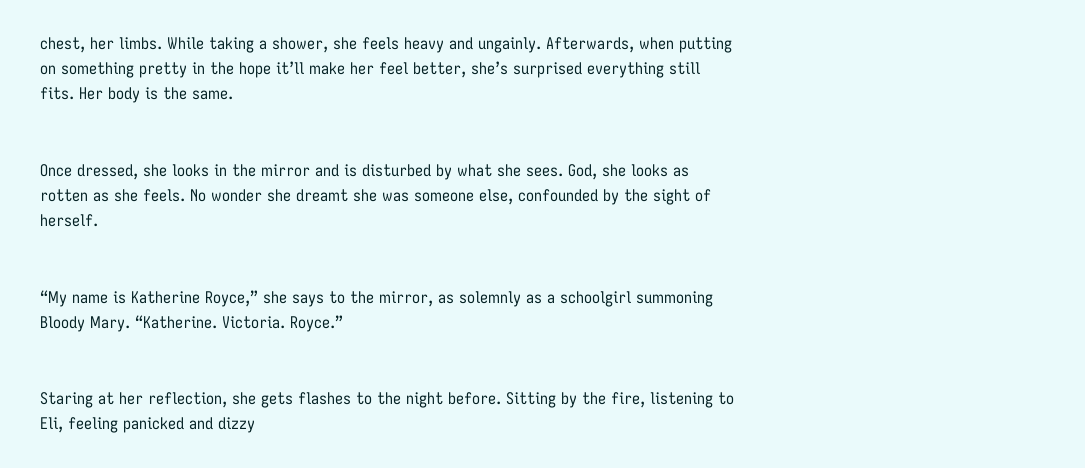chest, her limbs. While taking a shower, she feels heavy and ungainly. Afterwards, when putting on something pretty in the hope it’ll make her feel better, she’s surprised everything still fits. Her body is the same.


Once dressed, she looks in the mirror and is disturbed by what she sees. God, she looks as rotten as she feels. No wonder she dreamt she was someone else, confounded by the sight of herself.


“My name is Katherine Royce,” she says to the mirror, as solemnly as a schoolgirl summoning Bloody Mary. “Katherine. Victoria. Royce.”


Staring at her reflection, she gets flashes to the night before. Sitting by the fire, listening to Eli, feeling panicked and dizzy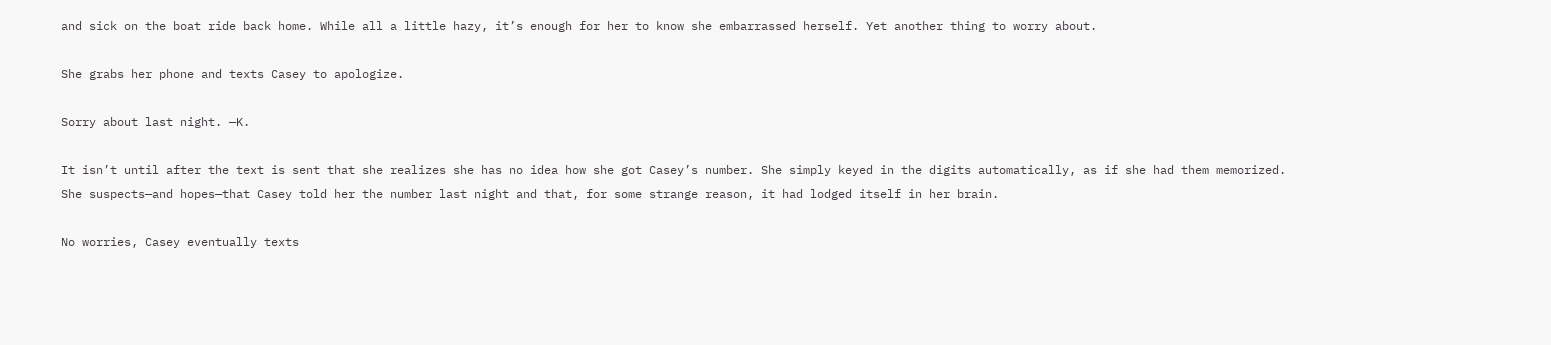and sick on the boat ride back home. While all a little hazy, it’s enough for her to know she embarrassed herself. Yet another thing to worry about.

She grabs her phone and texts Casey to apologize.

Sorry about last night. —K.

It isn’t until after the text is sent that she realizes she has no idea how she got Casey’s number. She simply keyed in the digits automatically, as if she had them memorized. She suspects—and hopes—that Casey told her the number last night and that, for some strange reason, it had lodged itself in her brain.

No worries, Casey eventually texts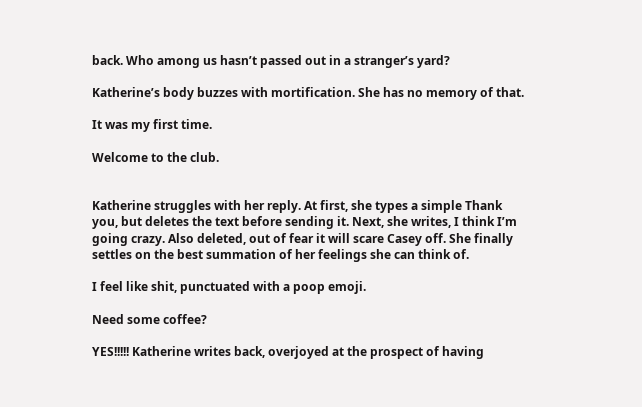back. Who among us hasn’t passed out in a stranger’s yard?

Katherine’s body buzzes with mortification. She has no memory of that.

It was my first time.

Welcome to the club.


Katherine struggles with her reply. At first, she types a simple Thank you, but deletes the text before sending it. Next, she writes, I think I’m going crazy. Also deleted, out of fear it will scare Casey off. She finally settles on the best summation of her feelings she can think of.

I feel like shit, punctuated with a poop emoji.

Need some coffee?

YES!!!!! Katherine writes back, overjoyed at the prospect of having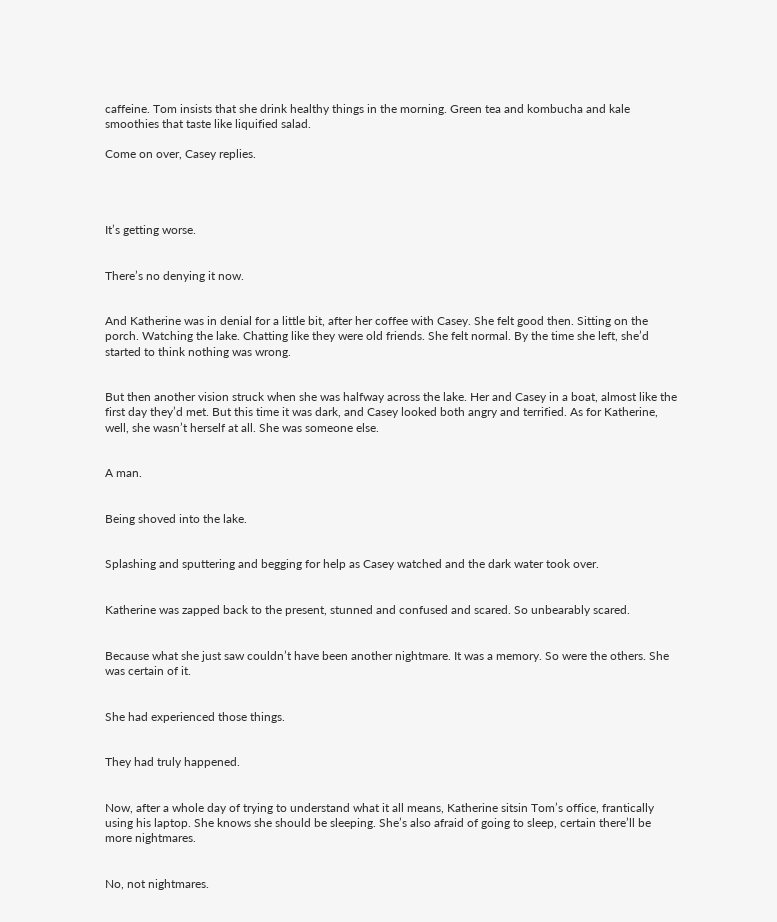caffeine. Tom insists that she drink healthy things in the morning. Green tea and kombucha and kale smoothies that taste like liquified salad.

Come on over, Casey replies.




It’s getting worse.


There’s no denying it now.


And Katherine was in denial for a little bit, after her coffee with Casey. She felt good then. Sitting on the porch. Watching the lake. Chatting like they were old friends. She felt normal. By the time she left, she’d started to think nothing was wrong.


But then another vision struck when she was halfway across the lake. Her and Casey in a boat, almost like the first day they’d met. But this time it was dark, and Casey looked both angry and terrified. As for Katherine, well, she wasn’t herself at all. She was someone else.


A man.


Being shoved into the lake.


Splashing and sputtering and begging for help as Casey watched and the dark water took over.


Katherine was zapped back to the present, stunned and confused and scared. So unbearably scared.


Because what she just saw couldn’t have been another nightmare. It was a memory. So were the others. She was certain of it.


She had experienced those things.


They had truly happened.


Now, after a whole day of trying to understand what it all means, Katherine sitsin Tom’s office, frantically using his laptop. She knows she should be sleeping. She’s also afraid of going to sleep, certain there’ll be more nightmares.


No, not nightmares.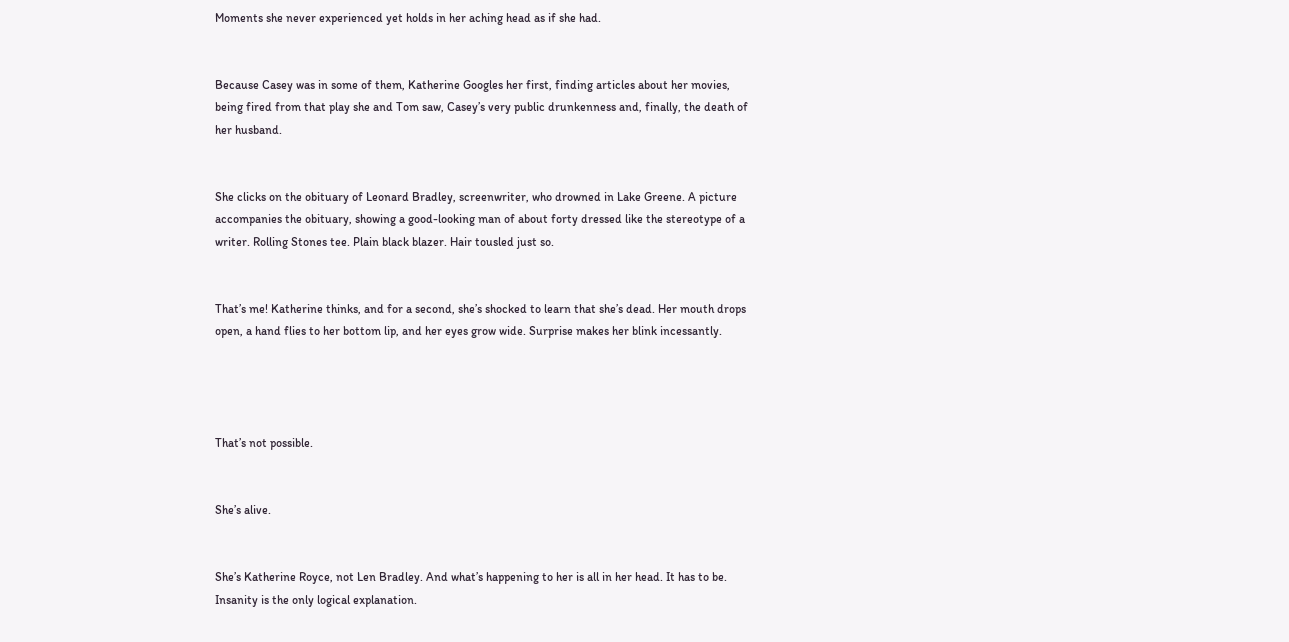Moments she never experienced yet holds in her aching head as if she had.


Because Casey was in some of them, Katherine Googles her first, finding articles about her movies, being fired from that play she and Tom saw, Casey’s very public drunkenness and, finally, the death of her husband.


She clicks on the obituary of Leonard Bradley, screenwriter, who drowned in Lake Greene. A picture accompanies the obituary, showing a good-looking man of about forty dressed like the stereotype of a writer. Rolling Stones tee. Plain black blazer. Hair tousled just so.


That’s me! Katherine thinks, and for a second, she’s shocked to learn that she’s dead. Her mouth drops open, a hand flies to her bottom lip, and her eyes grow wide. Surprise makes her blink incessantly.




That’s not possible.


She’s alive.


She’s Katherine Royce, not Len Bradley. And what’s happening to her is all in her head. It has to be. Insanity is the only logical explanation.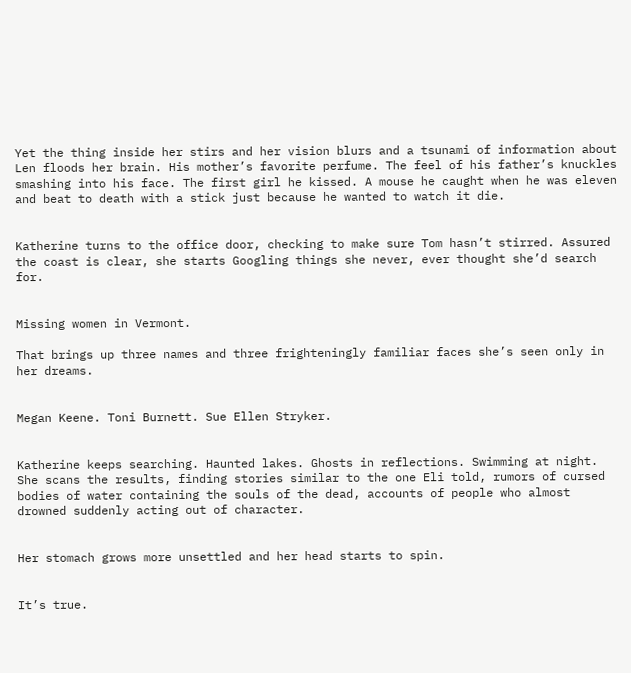Yet the thing inside her stirs and her vision blurs and a tsunami of information about Len floods her brain. His mother’s favorite perfume. The feel of his father’s knuckles smashing into his face. The first girl he kissed. A mouse he caught when he was eleven and beat to death with a stick just because he wanted to watch it die.


Katherine turns to the office door, checking to make sure Tom hasn’t stirred. Assured the coast is clear, she starts Googling things she never, ever thought she’d search for.


Missing women in Vermont.

That brings up three names and three frighteningly familiar faces she’s seen only in her dreams.


Megan Keene. Toni Burnett. Sue Ellen Stryker.


Katherine keeps searching. Haunted lakes. Ghosts in reflections. Swimming at night. She scans the results, finding stories similar to the one Eli told, rumors of cursed bodies of water containing the souls of the dead, accounts of people who almost drowned suddenly acting out of character.


Her stomach grows more unsettled and her head starts to spin.


It’s true.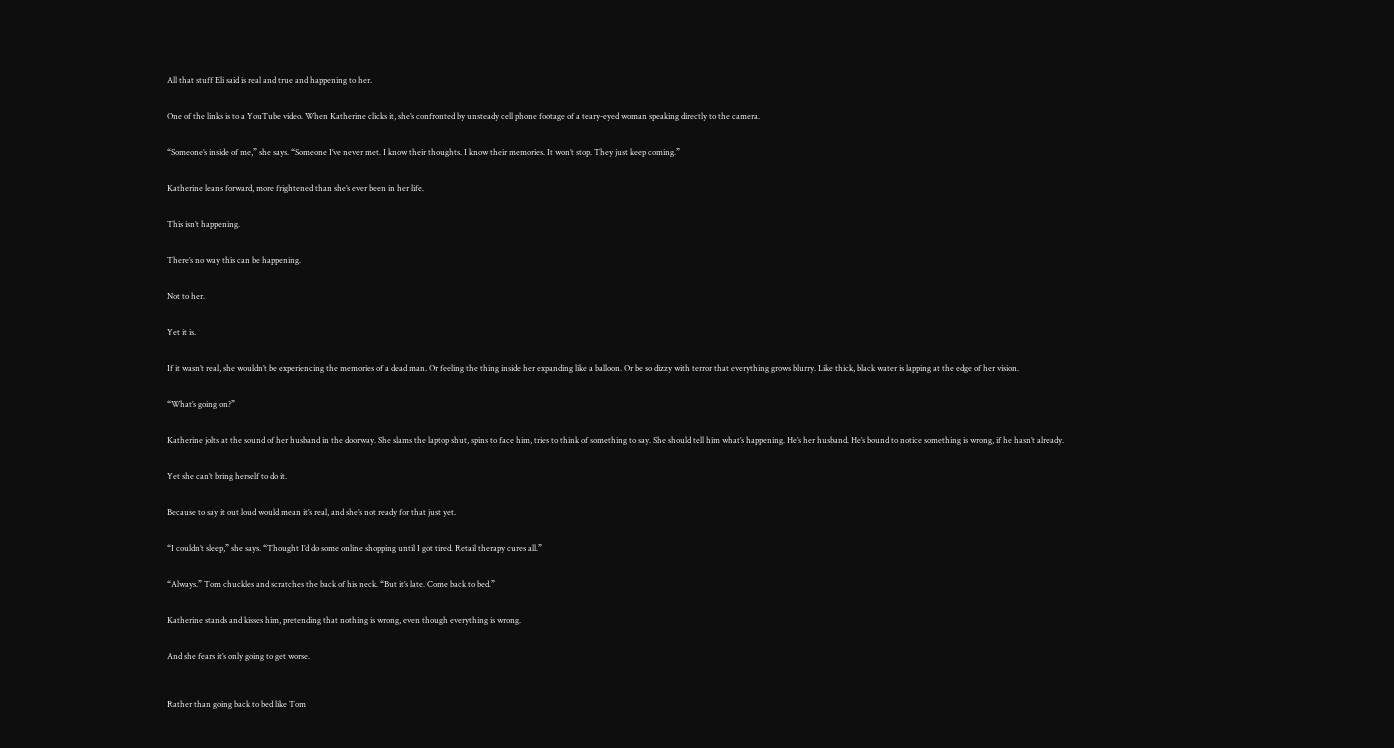All that stuff Eli said is real and true and happening to her.


One of the links is to a YouTube video. When Katherine clicks it, she’s confronted by unsteady cell phone footage of a teary-eyed woman speaking directly to the camera.


“Someone’s inside of me,” she says. “Someone I’ve never met. I know their thoughts. I know their memories. It won’t stop. They just keep coming.”


Katherine leans forward, more frightened than she’s ever been in her life.


This isn’t happening.


There’s no way this can be happening.


Not to her.


Yet it is.


If it wasn’t real, she wouldn’t be experiencing the memories of a dead man. Or feeling the thing inside her expanding like a balloon. Or be so dizzy with terror that everything grows blurry. Like thick, black water is lapping at the edge of her vision.


“What’s going on?”


Katherine jolts at the sound of her husband in the doorway. She slams the laptop shut, spins to face him, tries to think of something to say. She should tell him what’s happening. He’s her husband. He’s bound to notice something is wrong, if he hasn’t already.


Yet she can’t bring herself to do it.


Because to say it out loud would mean it’s real, and she’s not ready for that just yet.


“I couldn’t sleep,” she says. “Thought I’d do some online shopping until I got tired. Retail therapy cures all.”


“Always.” Tom chuckles and scratches the back of his neck. “But it’s late. Come back to bed.”


Katherine stands and kisses him, pretending that nothing is wrong, even though everything is wrong.


And she fears it’s only going to get worse.



Rather than going back to bed like Tom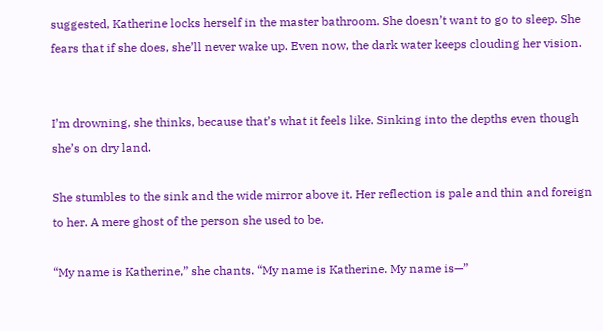suggested, Katherine locks herself in the master bathroom. She doesn’t want to go to sleep. She fears that if she does, she’ll never wake up. Even now, the dark water keeps clouding her vision.


I’m drowning, she thinks, because that’s what it feels like. Sinking into the depths even though she’s on dry land.

She stumbles to the sink and the wide mirror above it. Her reflection is pale and thin and foreign to her. A mere ghost of the person she used to be.

“My name is Katherine,” she chants. “My name is Katherine. My name is—”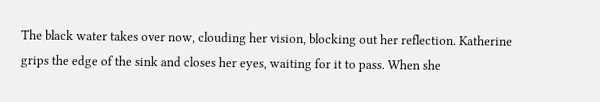The black water takes over now, clouding her vision, blocking out her reflection. Katherine grips the edge of the sink and closes her eyes, waiting for it to pass. When she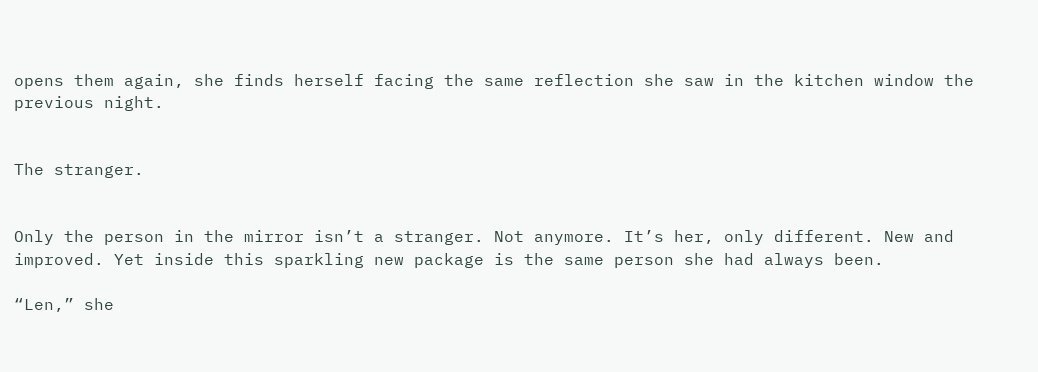opens them again, she finds herself facing the same reflection she saw in the kitchen window the previous night.


The stranger.


Only the person in the mirror isn’t a stranger. Not anymore. It’s her, only different. New and improved. Yet inside this sparkling new package is the same person she had always been.

“Len,” she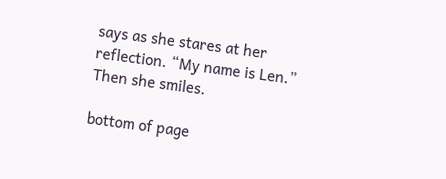says as she stares at her reflection. “My name is Len.” Then she smiles.

bottom of page